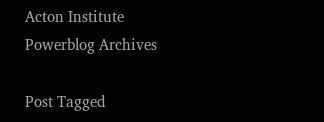Acton Institute Powerblog Archives

Post Tagged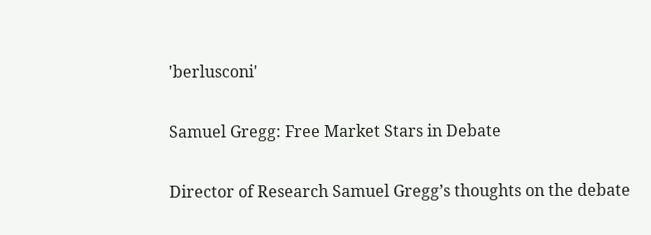'berlusconi'

Samuel Gregg: Free Market Stars in Debate

Director of Research Samuel Gregg’s thoughts on the debate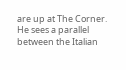are up at The Corner. He sees a parallel between the Italian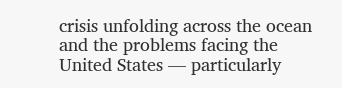crisis unfolding across the ocean and the problems facing the United States — particularly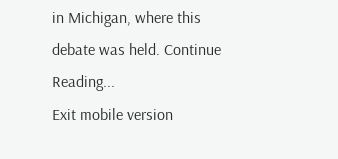in Michigan, where this debate was held. Continue Reading...
Exit mobile version